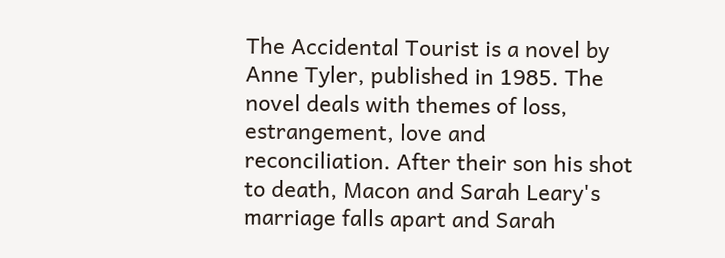The Accidental Tourist is a novel by Anne Tyler, published in 1985. The novel deals with themes of loss, estrangement, love and reconciliation. After their son his shot to death, Macon and Sarah Leary's marriage falls apart and Sarah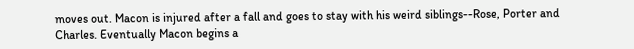moves out. Macon is injured after a fall and goes to stay with his weird siblings--Rose, Porter and Charles. Eventually Macon begins a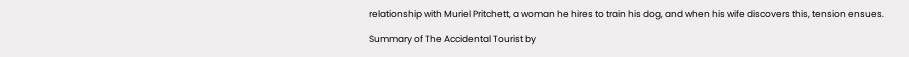relationship with Muriel Pritchett, a woman he hires to train his dog, and when his wife discovers this, tension ensues.

Summary of The Accidental Tourist by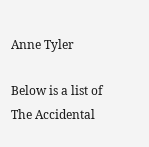Anne Tyler

Below is a list of The Accidental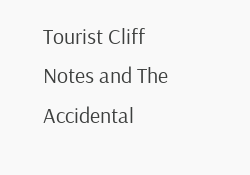Tourist Cliff Notes and The Accidental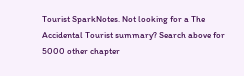Tourist SparkNotes. Not looking for a The Accidental Tourist summary? Search above for 5000 other chapter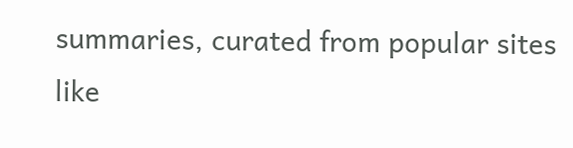summaries, curated from popular sites like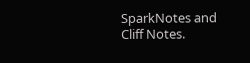SparkNotes and Cliff Notes.